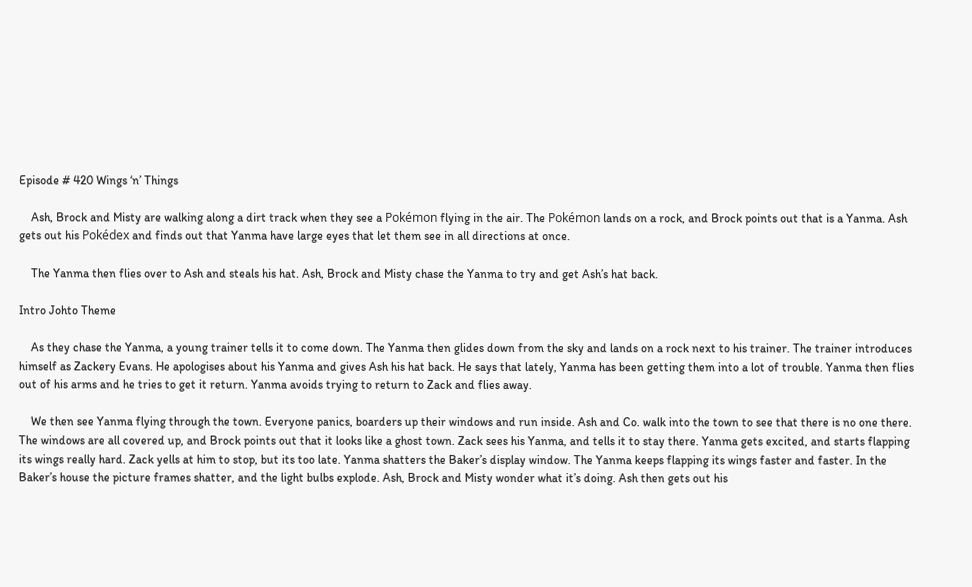Episode # 420 Wings ‘n’ Things

    Ash, Brock and Misty are walking along a dirt track when they see a Pokémon flying in the air. The Pokémon lands on a rock, and Brock points out that is a Yanma. Ash gets out his Pokédex and finds out that Yanma have large eyes that let them see in all directions at once.

    The Yanma then flies over to Ash and steals his hat. Ash, Brock and Misty chase the Yanma to try and get Ash’s hat back.

Intro Johto Theme

    As they chase the Yanma, a young trainer tells it to come down. The Yanma then glides down from the sky and lands on a rock next to his trainer. The trainer introduces himself as Zackery Evans. He apologises about his Yanma and gives Ash his hat back. He says that lately, Yanma has been getting them into a lot of trouble. Yanma then flies out of his arms and he tries to get it return. Yanma avoids trying to return to Zack and flies away.

    We then see Yanma flying through the town. Everyone panics, boarders up their windows and run inside. Ash and Co. walk into the town to see that there is no one there. The windows are all covered up, and Brock points out that it looks like a ghost town. Zack sees his Yanma, and tells it to stay there. Yanma gets excited, and starts flapping its wings really hard. Zack yells at him to stop, but its too late. Yanma shatters the Baker’s display window. The Yanma keeps flapping its wings faster and faster. In the Baker’s house the picture frames shatter, and the light bulbs explode. Ash, Brock and Misty wonder what it’s doing. Ash then gets out his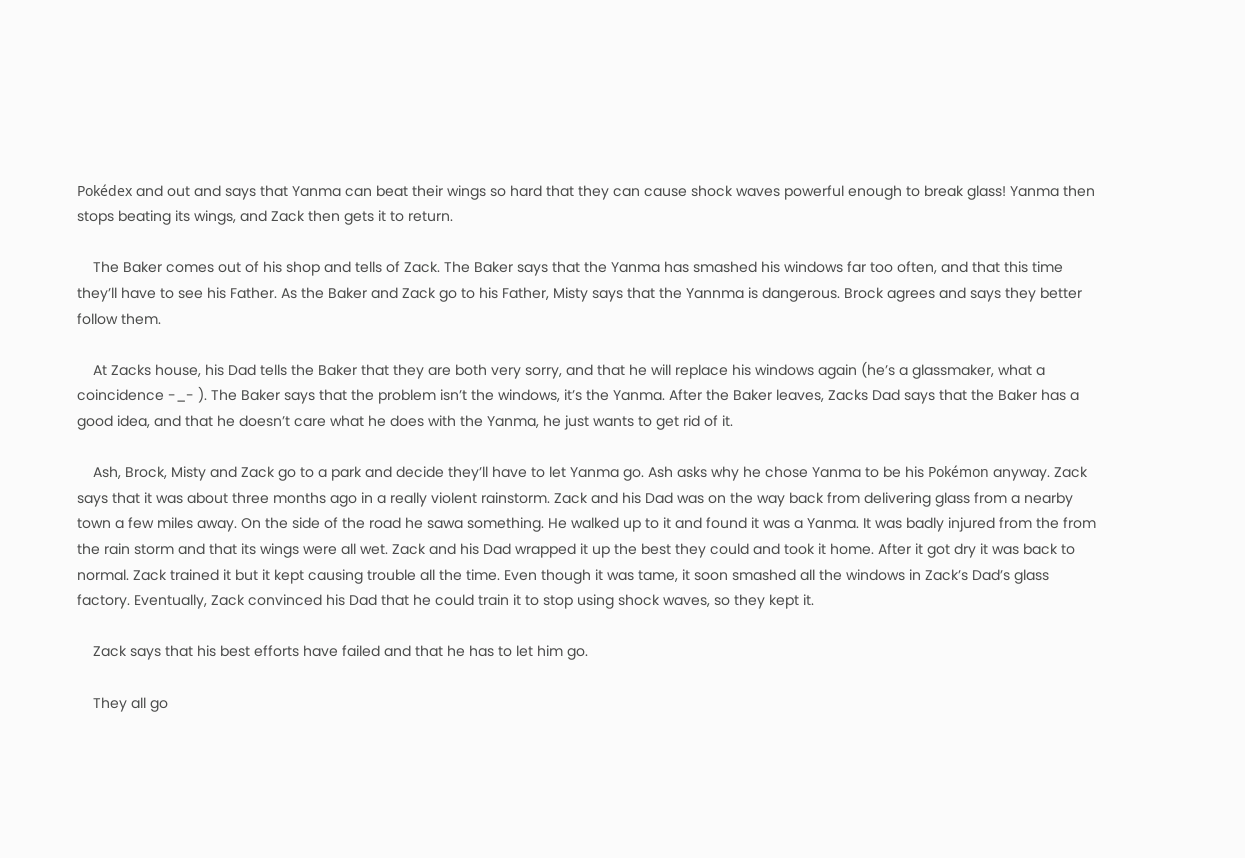Pokédex and out and says that Yanma can beat their wings so hard that they can cause shock waves powerful enough to break glass! Yanma then stops beating its wings, and Zack then gets it to return.

    The Baker comes out of his shop and tells of Zack. The Baker says that the Yanma has smashed his windows far too often, and that this time they’ll have to see his Father. As the Baker and Zack go to his Father, Misty says that the Yannma is dangerous. Brock agrees and says they better follow them.

    At Zacks house, his Dad tells the Baker that they are both very sorry, and that he will replace his windows again (he’s a glassmaker, what a coincidence -_- ). The Baker says that the problem isn’t the windows, it’s the Yanma. After the Baker leaves, Zacks Dad says that the Baker has a good idea, and that he doesn’t care what he does with the Yanma, he just wants to get rid of it.

    Ash, Brock, Misty and Zack go to a park and decide they’ll have to let Yanma go. Ash asks why he chose Yanma to be his Pokémon anyway. Zack says that it was about three months ago in a really violent rainstorm. Zack and his Dad was on the way back from delivering glass from a nearby town a few miles away. On the side of the road he sawa something. He walked up to it and found it was a Yanma. It was badly injured from the from the rain storm and that its wings were all wet. Zack and his Dad wrapped it up the best they could and took it home. After it got dry it was back to normal. Zack trained it but it kept causing trouble all the time. Even though it was tame, it soon smashed all the windows in Zack’s Dad’s glass factory. Eventually, Zack convinced his Dad that he could train it to stop using shock waves, so they kept it.

    Zack says that his best efforts have failed and that he has to let him go.

    They all go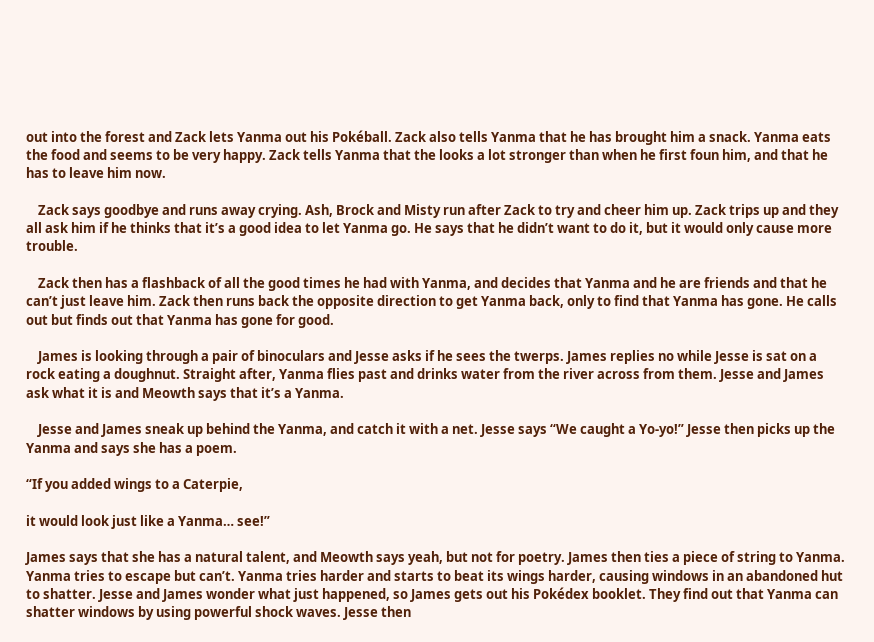out into the forest and Zack lets Yanma out his Pokéball. Zack also tells Yanma that he has brought him a snack. Yanma eats the food and seems to be very happy. Zack tells Yanma that the looks a lot stronger than when he first foun him, and that he has to leave him now.

    Zack says goodbye and runs away crying. Ash, Brock and Misty run after Zack to try and cheer him up. Zack trips up and they all ask him if he thinks that it’s a good idea to let Yanma go. He says that he didn’t want to do it, but it would only cause more trouble.

    Zack then has a flashback of all the good times he had with Yanma, and decides that Yanma and he are friends and that he can’t just leave him. Zack then runs back the opposite direction to get Yanma back, only to find that Yanma has gone. He calls out but finds out that Yanma has gone for good.

    James is looking through a pair of binoculars and Jesse asks if he sees the twerps. James replies no while Jesse is sat on a rock eating a doughnut. Straight after, Yanma flies past and drinks water from the river across from them. Jesse and James ask what it is and Meowth says that it’s a Yanma.

    Jesse and James sneak up behind the Yanma, and catch it with a net. Jesse says “We caught a Yo-yo!” Jesse then picks up the Yanma and says she has a poem.

“If you added wings to a Caterpie,

it would look just like a Yanma… see!”

James says that she has a natural talent, and Meowth says yeah, but not for poetry. James then ties a piece of string to Yanma. Yanma tries to escape but can’t. Yanma tries harder and starts to beat its wings harder, causing windows in an abandoned hut to shatter. Jesse and James wonder what just happened, so James gets out his Pokédex booklet. They find out that Yanma can shatter windows by using powerful shock waves. Jesse then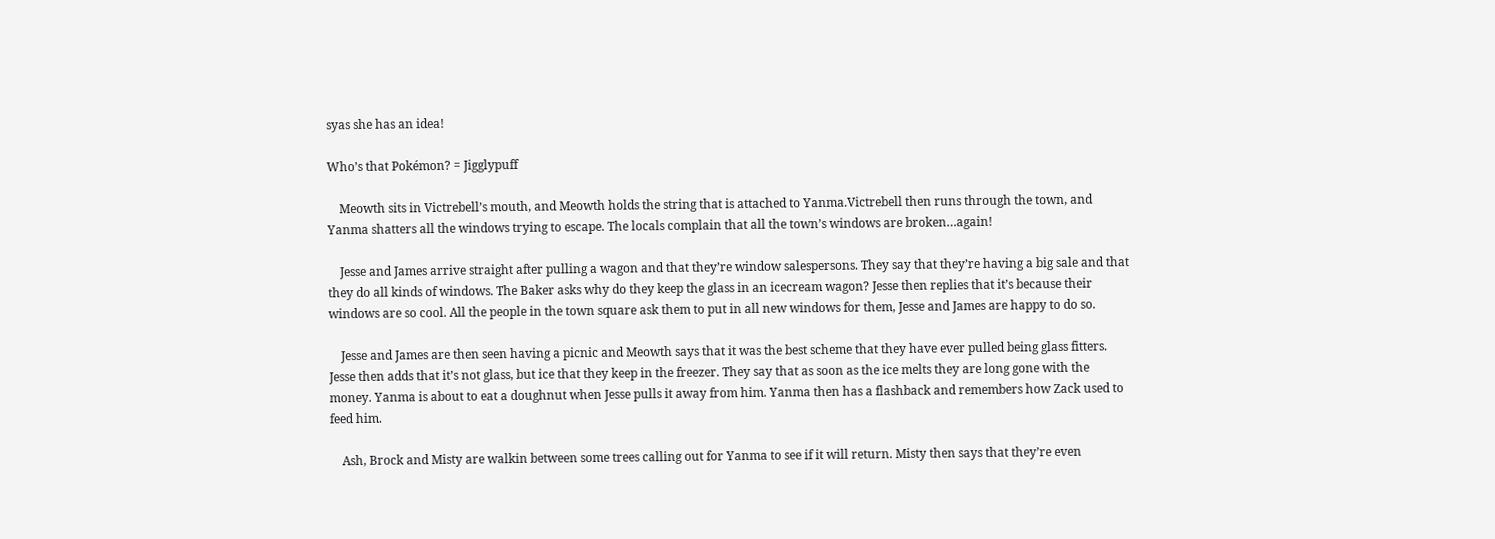syas she has an idea!

Who’s that Pokémon? = Jigglypuff

    Meowth sits in Victrebell’s mouth, and Meowth holds the string that is attached to Yanma.Victrebell then runs through the town, and Yanma shatters all the windows trying to escape. The locals complain that all the town’s windows are broken…again!

    Jesse and James arrive straight after pulling a wagon and that they’re window salespersons. They say that they’re having a big sale and that they do all kinds of windows. The Baker asks why do they keep the glass in an icecream wagon? Jesse then replies that it’s because their windows are so cool. All the people in the town square ask them to put in all new windows for them, Jesse and James are happy to do so.

    Jesse and James are then seen having a picnic and Meowth says that it was the best scheme that they have ever pulled being glass fitters. Jesse then adds that it’s not glass, but ice that they keep in the freezer. They say that as soon as the ice melts they are long gone with the money. Yanma is about to eat a doughnut when Jesse pulls it away from him. Yanma then has a flashback and remembers how Zack used to feed him.

    Ash, Brock and Misty are walkin between some trees calling out for Yanma to see if it will return. Misty then says that they’re even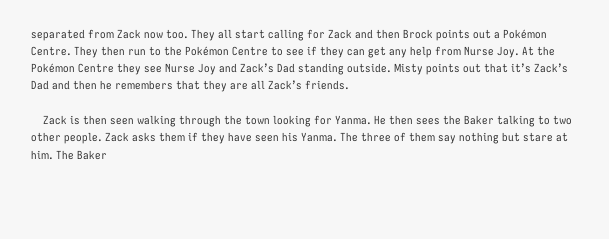separated from Zack now too. They all start calling for Zack and then Brock points out a Pokémon Centre. They then run to the Pokémon Centre to see if they can get any help from Nurse Joy. At the Pokémon Centre they see Nurse Joy and Zack’s Dad standing outside. Misty points out that it’s Zack’s Dad and then he remembers that they are all Zack’s friends.

    Zack is then seen walking through the town looking for Yanma. He then sees the Baker talking to two other people. Zack asks them if they have seen his Yanma. The three of them say nothing but stare at him. The Baker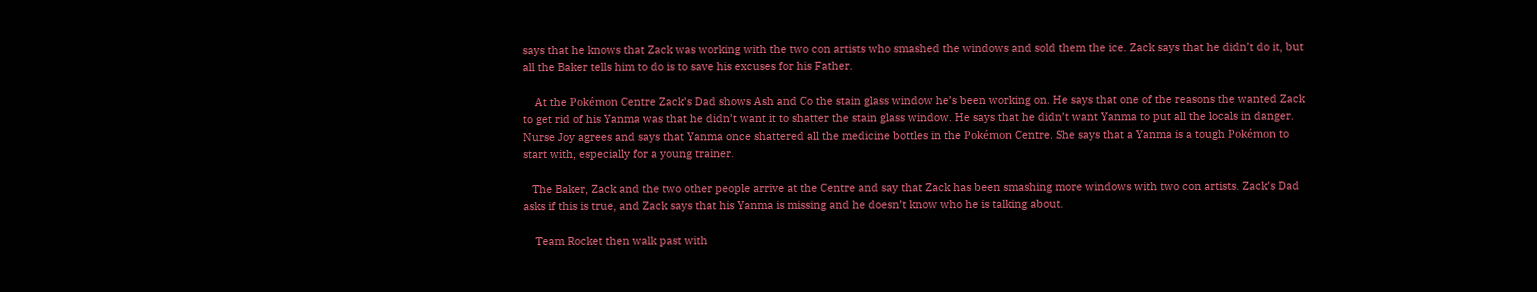says that he knows that Zack was working with the two con artists who smashed the windows and sold them the ice. Zack says that he didn’t do it, but all the Baker tells him to do is to save his excuses for his Father.

    At the Pokémon Centre Zack’s Dad shows Ash and Co the stain glass window he’s been working on. He says that one of the reasons the wanted Zack to get rid of his Yanma was that he didn’t want it to shatter the stain glass window. He says that he didn’t want Yanma to put all the locals in danger. Nurse Joy agrees and says that Yanma once shattered all the medicine bottles in the Pokémon Centre. She says that a Yanma is a tough Pokémon to start with, especially for a young trainer.

   The Baker, Zack and the two other people arrive at the Centre and say that Zack has been smashing more windows with two con artists. Zack’s Dad asks if this is true, and Zack says that his Yanma is missing and he doesn’t know who he is talking about.

    Team Rocket then walk past with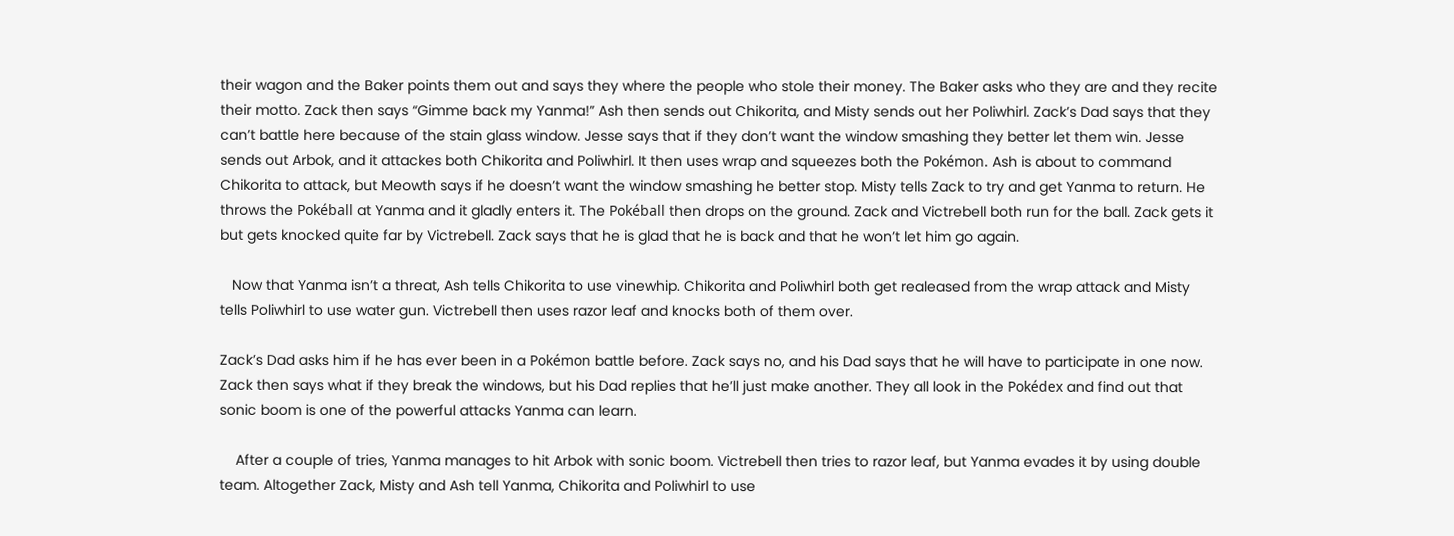their wagon and the Baker points them out and says they where the people who stole their money. The Baker asks who they are and they recite their motto. Zack then says “Gimme back my Yanma!” Ash then sends out Chikorita, and Misty sends out her Poliwhirl. Zack’s Dad says that they can’t battle here because of the stain glass window. Jesse says that if they don’t want the window smashing they better let them win. Jesse sends out Arbok, and it attackes both Chikorita and Poliwhirl. It then uses wrap and squeezes both the Pokémon. Ash is about to command Chikorita to attack, but Meowth says if he doesn’t want the window smashing he better stop. Misty tells Zack to try and get Yanma to return. He throws the Pokéball at Yanma and it gladly enters it. The Pokéball then drops on the ground. Zack and Victrebell both run for the ball. Zack gets it but gets knocked quite far by Victrebell. Zack says that he is glad that he is back and that he won’t let him go again.

   Now that Yanma isn’t a threat, Ash tells Chikorita to use vinewhip. Chikorita and Poliwhirl both get realeased from the wrap attack and Misty tells Poliwhirl to use water gun. Victrebell then uses razor leaf and knocks both of them over.

Zack’s Dad asks him if he has ever been in a Pokémon battle before. Zack says no, and his Dad says that he will have to participate in one now. Zack then says what if they break the windows, but his Dad replies that he’ll just make another. They all look in the Pokédex and find out that sonic boom is one of the powerful attacks Yanma can learn.

    After a couple of tries, Yanma manages to hit Arbok with sonic boom. Victrebell then tries to razor leaf, but Yanma evades it by using double team. Altogether Zack, Misty and Ash tell Yanma, Chikorita and Poliwhirl to use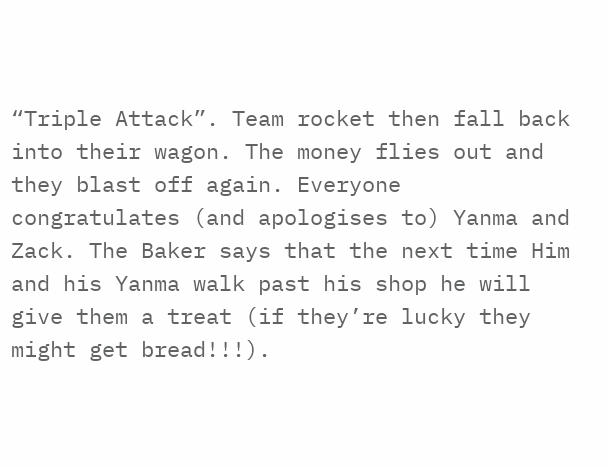“Triple Attack”. Team rocket then fall back into their wagon. The money flies out and they blast off again. Everyone congratulates (and apologises to) Yanma and Zack. The Baker says that the next time Him and his Yanma walk past his shop he will give them a treat (if they’re lucky they might get bread!!!).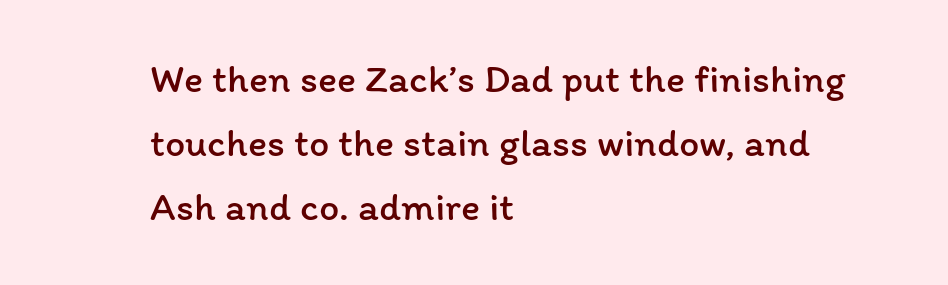We then see Zack’s Dad put the finishing touches to the stain glass window, and Ash and co. admire it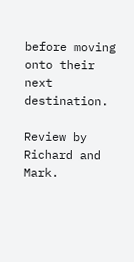before moving onto their next destination.

Review by Richard and Mark.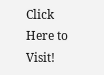Click Here to Visit!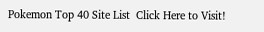Pokemon Top 40 Site List  Click Here to Visit!